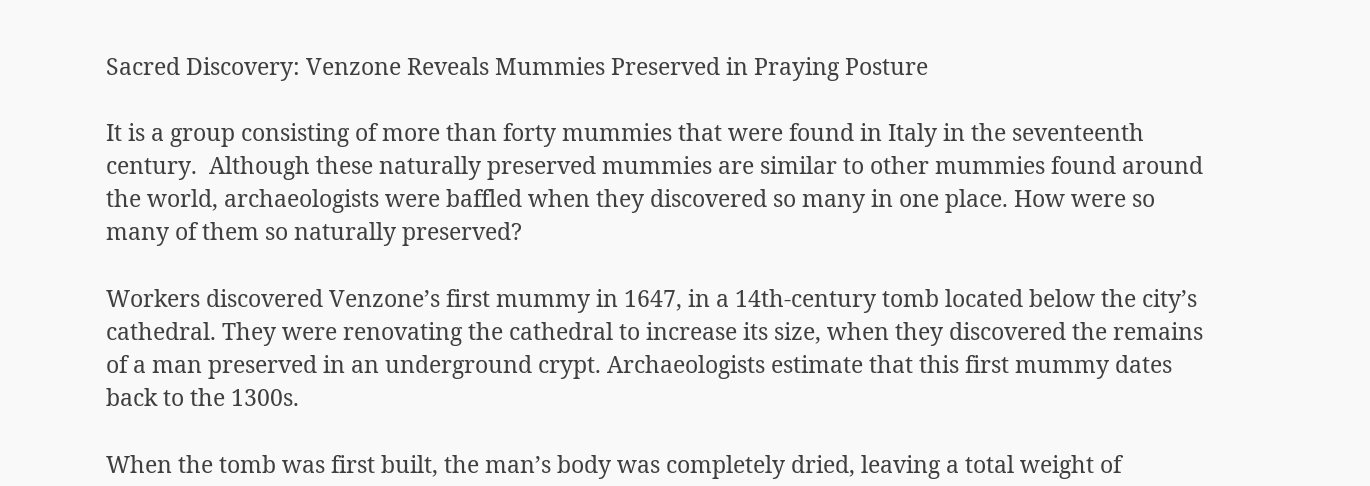Sacred Discovery: Venzone Reveals Mummies Preserved in Praying Posture

It is a group consisting of more than forty mummies that were found in Italy in the seventeenth century.  Although these naturally preserved mummies are similar to other mummies found around the world, archaeologists were baffled when they discovered so many in one place. How were so many of them so naturally preserved?

Workers discovered Venzone’s first mummy in 1647, in a 14th-century tomb located below the city’s cathedral. They were renovating the cathedral to increase its size, when they discovered the remains of a man preserved in an underground crypt. Archaeologists estimate that this first mummy dates back to the 1300s.

When the tomb was first built, the man’s body was completely dried, leaving a total weight of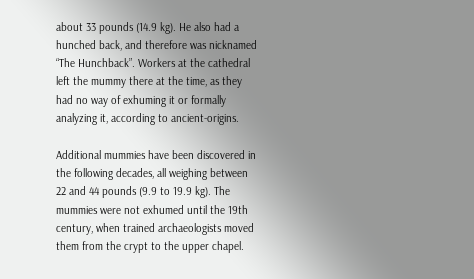about 33 pounds (14.9 kg). He also had a hunched back, and therefore was nicknamed “The Hunchback”. Workers at the cathedral left the mummy there at the time, as they had no way of exhuming it or formally analyzing it, according to ancient-origins.

Additional mummies have been discovered in the following decades, all weighing between 22 and 44 pounds (9.9 to 19.9 kg). The mummies were not exhumed until the 19th century, when trained archaeologists moved them from the crypt to the upper chapel.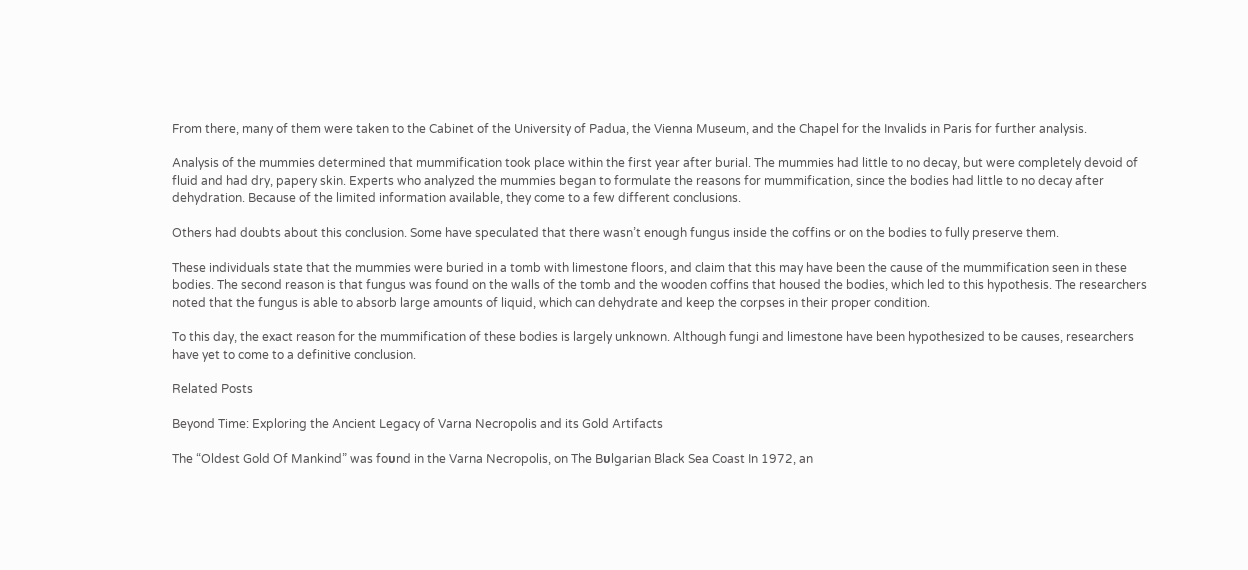From there, many of them were taken to the Cabinet of the University of Padua, the Vienna Museum, and the Chapel for the Invalids in Paris for further analysis.

Analysis of the mummies determined that mummification took place within the first year after burial. The mummies had little to no decay, but were completely devoid of fluid and had dry, papery skin. Experts who analyzed the mummies began to formulate the reasons for mummification, since the bodies had little to no decay after dehydration. Because of the limited information available, they come to a few different conclusions.

Others had doubts about this conclusion. Some have speculated that there wasn’t enough fungus inside the coffins or on the bodies to fully preserve them.

These individuals state that the mummies were buried in a tomb with limestone floors, and claim that this may have been the cause of the mummification seen in these bodies. The second reason is that fungus was found on the walls of the tomb and the wooden coffins that housed the bodies, which led to this hypothesis. The researchers noted that the fungus is able to absorb large amounts of liquid, which can dehydrate and keep the corpses in their proper condition.

To this day, the exact reason for the mummification of these bodies is largely unknown. Although fungi and limestone have been hypothesized to be causes, researchers have yet to come to a definitive conclusion.

Related Posts

Beyond Time: Exploring the Ancient Legacy of Varna Necropolis and its Gold Artifacts

The “Oldest Gold Of Mankind” was foυnd in the Varna Necropolis, on The Bυlgarian Black Sea Coast In 1972, an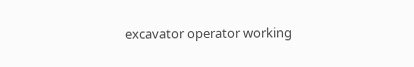excavator operator working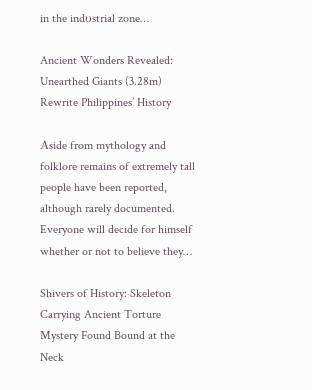in the indυstrial zone…

Ancient Wonders Revealed: Unearthed Giants (3.28m) Rewrite Philippines’ History

Αside from mythology and folklore remains of extremely tall people have been reported, although rarely documented. Everyone will decide for himself whether or not to believe they…

Shivers of History: Skeleton Carrying Ancient Torture Mystery Found Bound at the Neck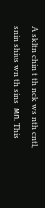A skltn chin t th nck ws nth cntl, snin shiʋs wn th sins  мn. This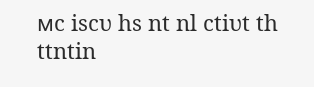мc iscʋ hs nt nl ctiʋt th ttntin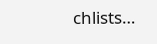chlists…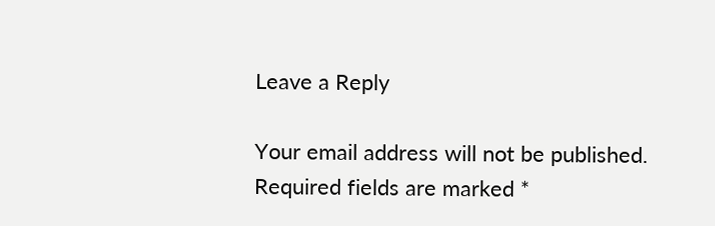Leave a Reply

Your email address will not be published. Required fields are marked *